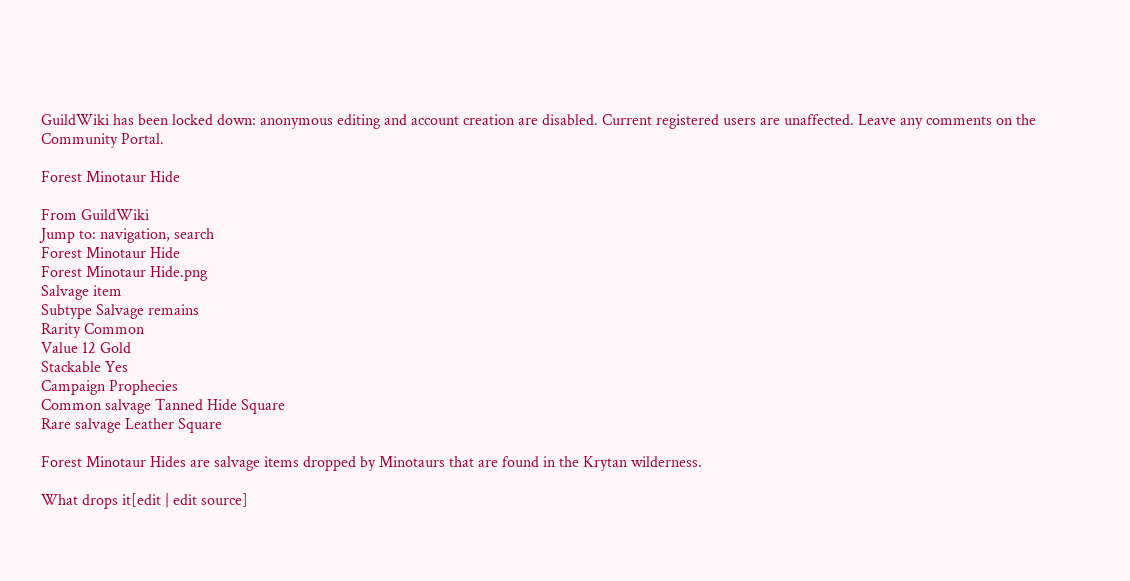GuildWiki has been locked down: anonymous editing and account creation are disabled. Current registered users are unaffected. Leave any comments on the Community Portal.

Forest Minotaur Hide

From GuildWiki
Jump to: navigation, search
Forest Minotaur Hide
Forest Minotaur Hide.png
Salvage item
Subtype Salvage remains
Rarity Common
Value 12 Gold
Stackable Yes
Campaign Prophecies
Common salvage Tanned Hide Square
Rare salvage Leather Square

Forest Minotaur Hides are salvage items dropped by Minotaurs that are found in the Krytan wilderness.

What drops it[edit | edit source]